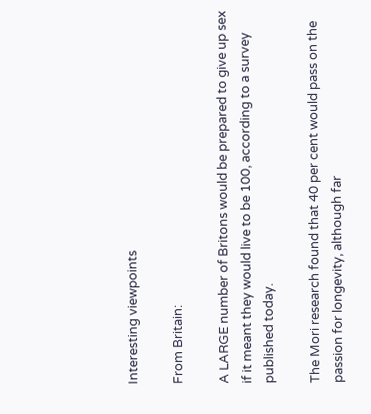Interesting viewpoints

From Britain:

A LARGE number of Britons would be prepared to give up sex if it meant they would live to be 100, according to a survey published today.

The Mori research found that 40 per cent would pass on the passion for longevity, although far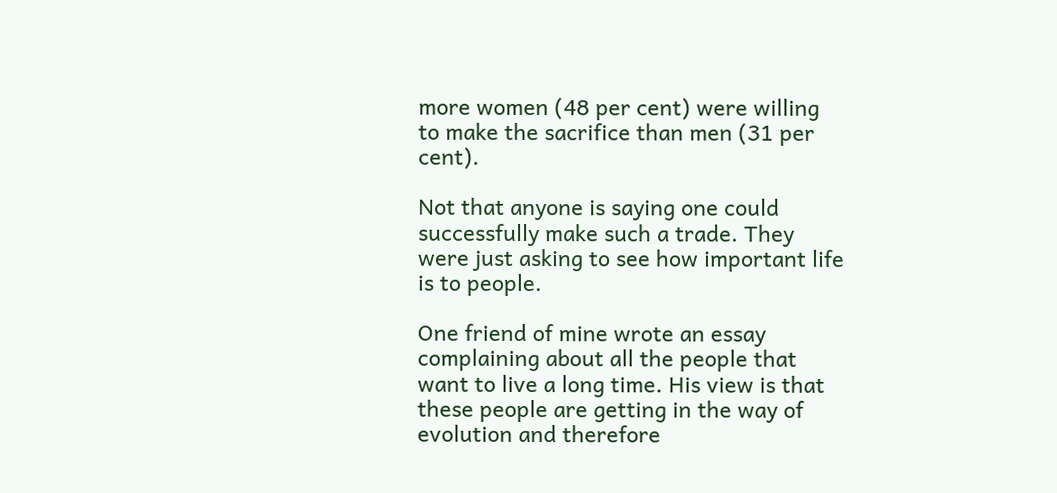more women (48 per cent) were willing to make the sacrifice than men (31 per cent).

Not that anyone is saying one could successfully make such a trade. They were just asking to see how important life is to people.

One friend of mine wrote an essay complaining about all the people that want to live a long time. His view is that these people are getting in the way of evolution and therefore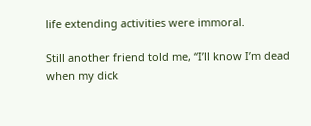life extending activities were immoral.

Still another friend told me, “I’ll know I’m dead when my dick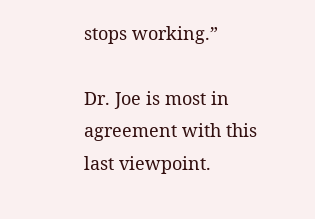stops working.”

Dr. Joe is most in agreement with this last viewpoint.